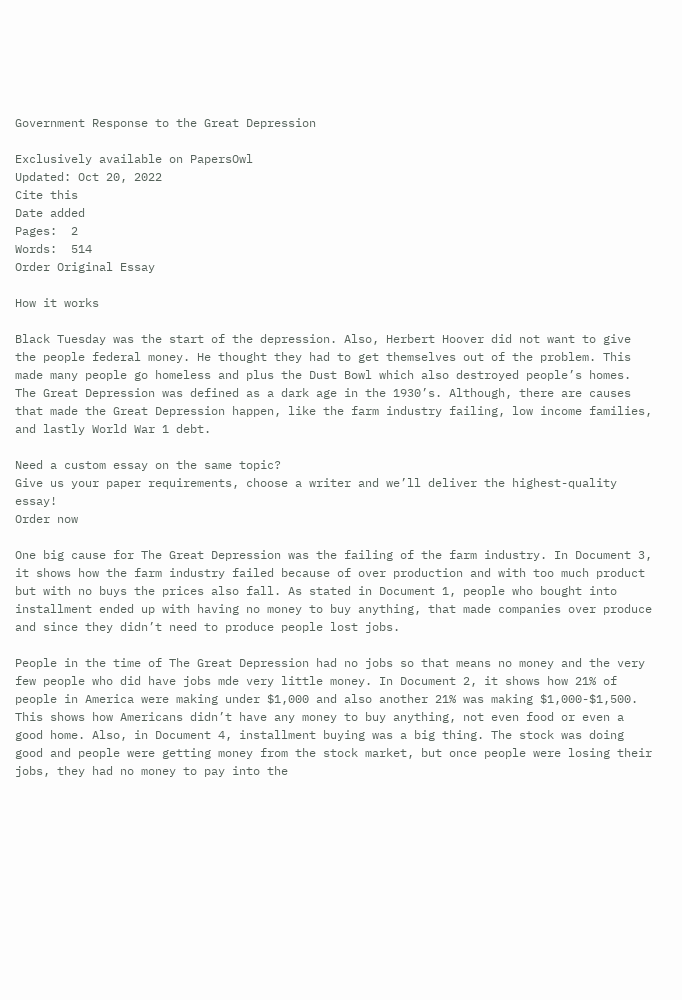Government Response to the Great Depression

Exclusively available on PapersOwl
Updated: Oct 20, 2022
Cite this
Date added
Pages:  2
Words:  514
Order Original Essay

How it works

Black Tuesday was the start of the depression. Also, Herbert Hoover did not want to give the people federal money. He thought they had to get themselves out of the problem. This made many people go homeless and plus the Dust Bowl which also destroyed people’s homes. The Great Depression was defined as a dark age in the 1930’s. Although, there are causes that made the Great Depression happen, like the farm industry failing, low income families, and lastly World War 1 debt.

Need a custom essay on the same topic?
Give us your paper requirements, choose a writer and we’ll deliver the highest-quality essay!
Order now

One big cause for The Great Depression was the failing of the farm industry. In Document 3, it shows how the farm industry failed because of over production and with too much product but with no buys the prices also fall. As stated in Document 1, people who bought into installment ended up with having no money to buy anything, that made companies over produce and since they didn’t need to produce people lost jobs.

People in the time of The Great Depression had no jobs so that means no money and the very few people who did have jobs mde very little money. In Document 2, it shows how 21% of people in America were making under $1,000 and also another 21% was making $1,000-$1,500. This shows how Americans didn’t have any money to buy anything, not even food or even a good home. Also, in Document 4, installment buying was a big thing. The stock was doing good and people were getting money from the stock market, but once people were losing their jobs, they had no money to pay into the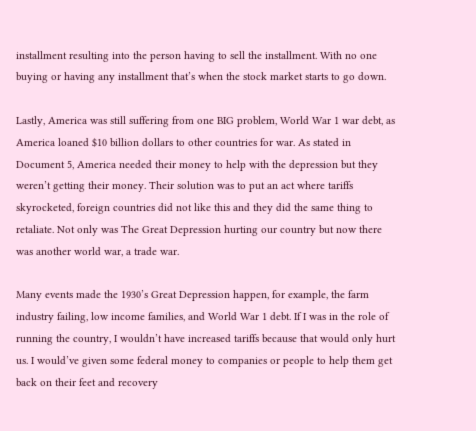installment resulting into the person having to sell the installment. With no one buying or having any installment that’s when the stock market starts to go down.

Lastly, America was still suffering from one BIG problem, World War 1 war debt, as America loaned $10 billion dollars to other countries for war. As stated in Document 5, America needed their money to help with the depression but they weren’t getting their money. Their solution was to put an act where tariffs skyrocketed, foreign countries did not like this and they did the same thing to retaliate. Not only was The Great Depression hurting our country but now there was another world war, a trade war.

Many events made the 1930’s Great Depression happen, for example, the farm industry failing, low income families, and World War 1 debt. If I was in the role of running the country, I wouldn’t have increased tariffs because that would only hurt us. I would’ve given some federal money to companies or people to help them get back on their feet and recovery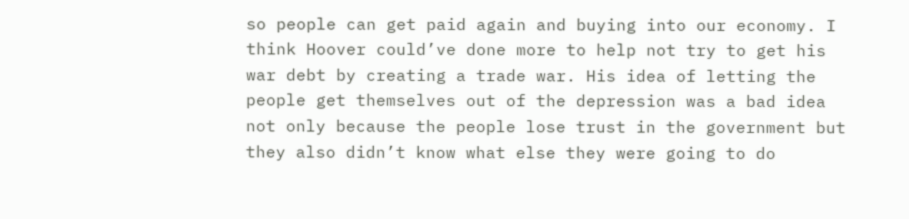so people can get paid again and buying into our economy. I think Hoover could’ve done more to help not try to get his war debt by creating a trade war. His idea of letting the people get themselves out of the depression was a bad idea not only because the people lose trust in the government but they also didn’t know what else they were going to do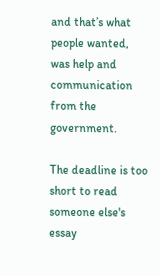and that’s what people wanted, was help and communication from the government.

The deadline is too short to read someone else's essay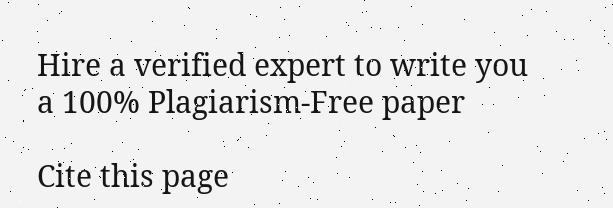Hire a verified expert to write you a 100% Plagiarism-Free paper

Cite this page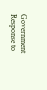Government Response to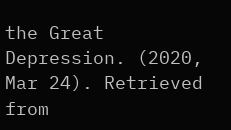the Great Depression. (2020, Mar 24). Retrieved from